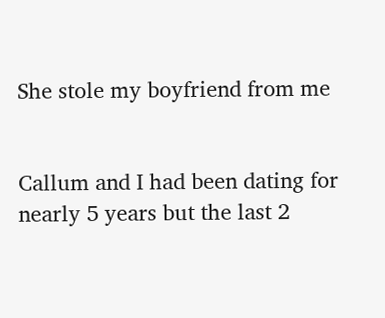She stole my boyfriend from me


Callum and I had been dating for nearly 5 years but the last 2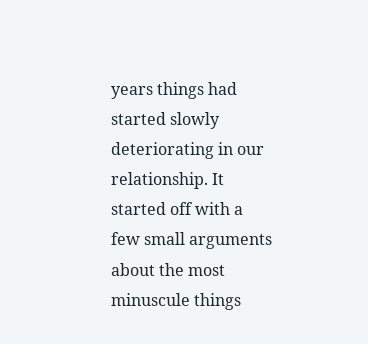years things had started slowly deteriorating in our relationship. It started off with a few small arguments about the most minuscule things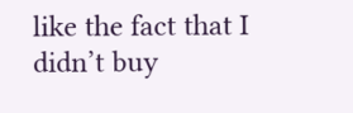like the fact that I didn’t buy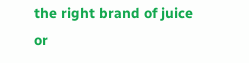the right brand of juice or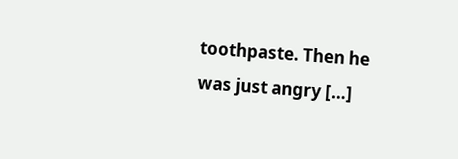toothpaste. Then he was just angry […]